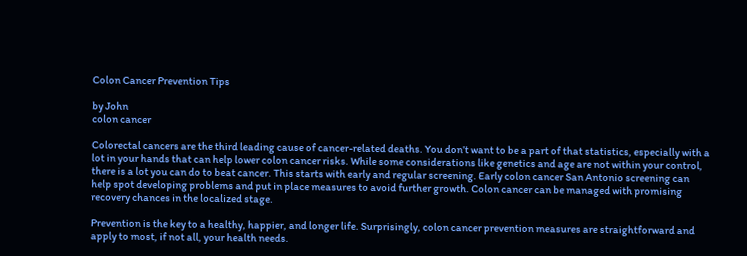Colon Cancer Prevention Tips

by John
colon cancer

Colorectal cancers are the third leading cause of cancer-related deaths. You don’t want to be a part of that statistics, especially with a lot in your hands that can help lower colon cancer risks. While some considerations like genetics and age are not within your control, there is a lot you can do to beat cancer. This starts with early and regular screening. Early colon cancer San Antonio screening can help spot developing problems and put in place measures to avoid further growth. Colon cancer can be managed with promising recovery chances in the localized stage.

Prevention is the key to a healthy, happier, and longer life. Surprisingly, colon cancer prevention measures are straightforward and apply to most, if not all, your health needs.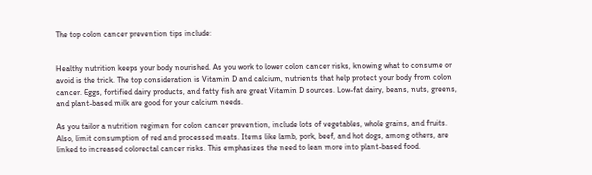The top colon cancer prevention tips include:


Healthy nutrition keeps your body nourished. As you work to lower colon cancer risks, knowing what to consume or avoid is the trick. The top consideration is Vitamin D and calcium, nutrients that help protect your body from colon cancer. Eggs, fortified dairy products, and fatty fish are great Vitamin D sources. Low-fat dairy, beans, nuts, greens, and plant-based milk are good for your calcium needs.

As you tailor a nutrition regimen for colon cancer prevention, include lots of vegetables, whole grains, and fruits. Also, limit consumption of red and processed meats. Items like lamb, pork, beef, and hot dogs, among others, are linked to increased colorectal cancer risks. This emphasizes the need to lean more into plant-based food.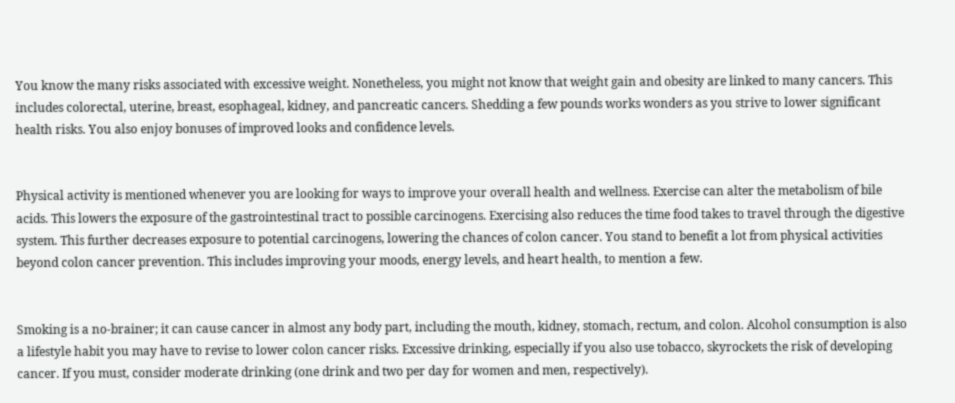You know the many risks associated with excessive weight. Nonetheless, you might not know that weight gain and obesity are linked to many cancers. This includes colorectal, uterine, breast, esophageal, kidney, and pancreatic cancers. Shedding a few pounds works wonders as you strive to lower significant health risks. You also enjoy bonuses of improved looks and confidence levels.


Physical activity is mentioned whenever you are looking for ways to improve your overall health and wellness. Exercise can alter the metabolism of bile acids. This lowers the exposure of the gastrointestinal tract to possible carcinogens. Exercising also reduces the time food takes to travel through the digestive system. This further decreases exposure to potential carcinogens, lowering the chances of colon cancer. You stand to benefit a lot from physical activities beyond colon cancer prevention. This includes improving your moods, energy levels, and heart health, to mention a few.


Smoking is a no-brainer; it can cause cancer in almost any body part, including the mouth, kidney, stomach, rectum, and colon. Alcohol consumption is also a lifestyle habit you may have to revise to lower colon cancer risks. Excessive drinking, especially if you also use tobacco, skyrockets the risk of developing cancer. If you must, consider moderate drinking (one drink and two per day for women and men, respectively).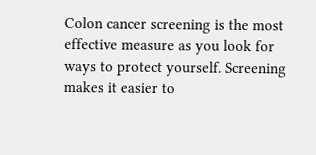Colon cancer screening is the most effective measure as you look for ways to protect yourself. Screening makes it easier to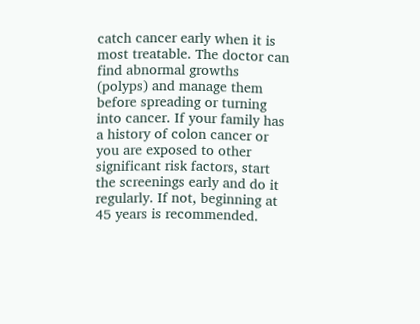catch cancer early when it is most treatable. The doctor can find abnormal growths (polyps) and manage them before spreading or turning into cancer. If your family has a history of colon cancer or you are exposed to other significant risk factors, start the screenings early and do it regularly. If not, beginning at 45 years is recommended.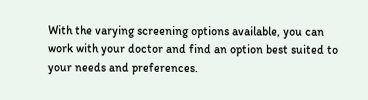With the varying screening options available, you can work with your doctor and find an option best suited to your needs and preferences.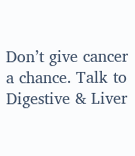Don’t give cancer a chance. Talk to Digestive & Liver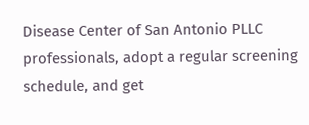Disease Center of San Antonio PLLC professionals, adopt a regular screening schedule, and get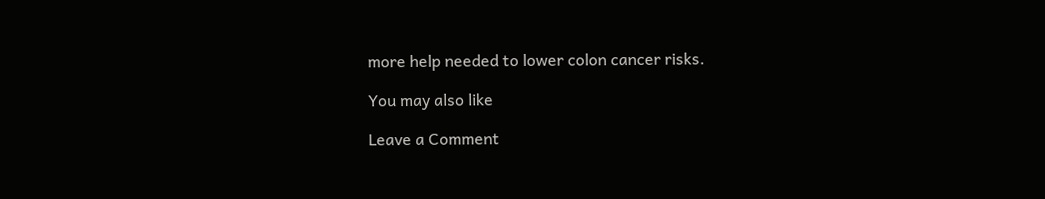more help needed to lower colon cancer risks.

You may also like

Leave a Comment